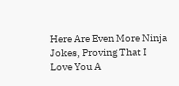Here Are Even More Ninja Jokes, Proving That I Love You A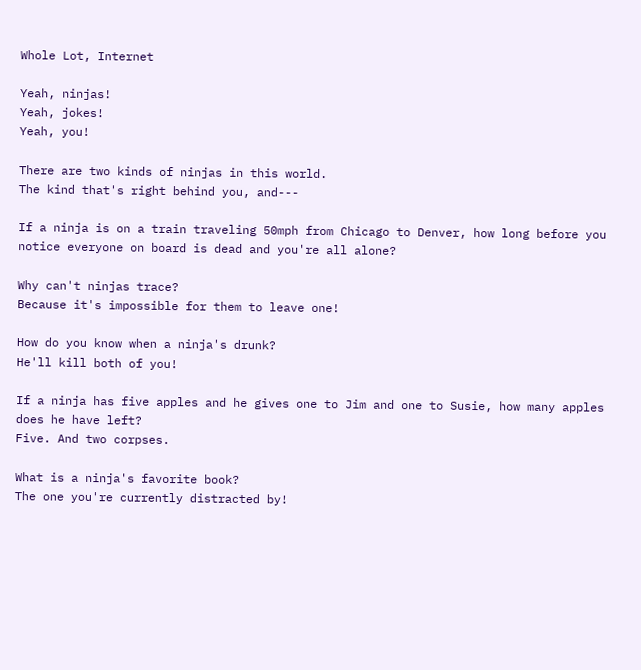Whole Lot, Internet

Yeah, ninjas!
Yeah, jokes!
Yeah, you!

There are two kinds of ninjas in this world.
The kind that's right behind you, and---

If a ninja is on a train traveling 50mph from Chicago to Denver, how long before you notice everyone on board is dead and you're all alone?

Why can't ninjas trace?
Because it's impossible for them to leave one!

How do you know when a ninja's drunk?
He'll kill both of you!

If a ninja has five apples and he gives one to Jim and one to Susie, how many apples does he have left?
Five. And two corpses.

What is a ninja's favorite book?
The one you're currently distracted by!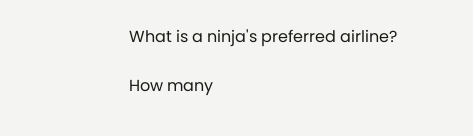What is a ninja's preferred airline?

How many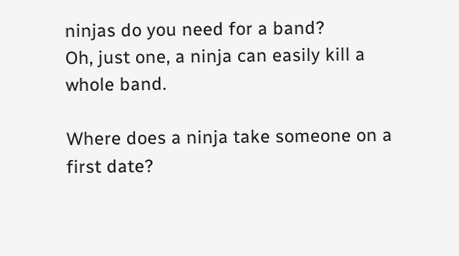ninjas do you need for a band?
Oh, just one, a ninja can easily kill a whole band.

Where does a ninja take someone on a first date?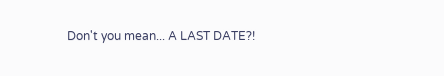Don't you mean... A LAST DATE?!